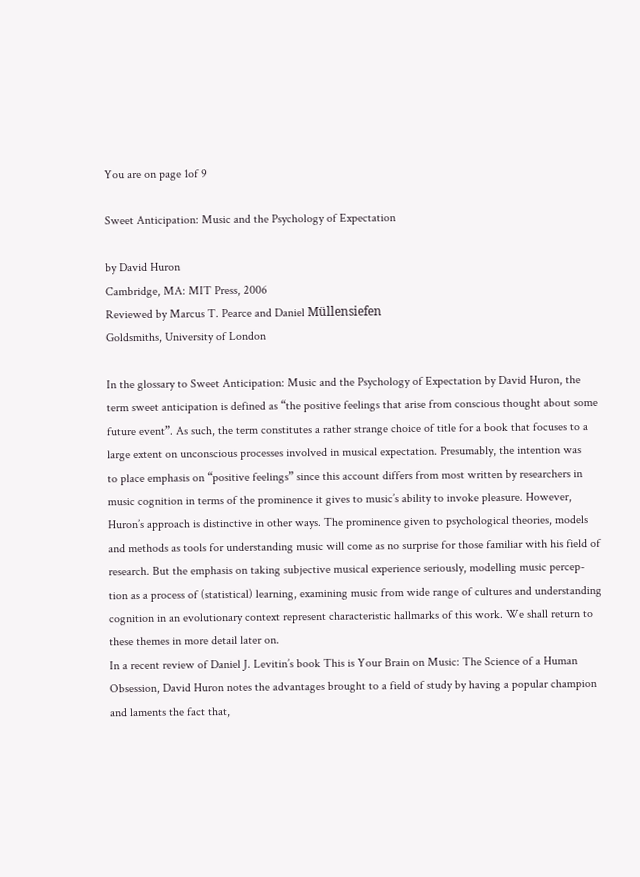You are on page 1of 9

Sweet Anticipation: Music and the Psychology of Expectation

by David Huron
Cambridge, MA: MIT Press, 2006
Reviewed by Marcus T. Pearce and Daniel Müllensiefen
Goldsmiths, University of London

In the glossary to Sweet Anticipation: Music and the Psychology of Expectation by David Huron, the
term sweet anticipation is defined as “the positive feelings that arise from conscious thought about some
future event”. As such, the term constitutes a rather strange choice of title for a book that focuses to a
large extent on unconscious processes involved in musical expectation. Presumably, the intention was
to place emphasis on “positive feelings” since this account differs from most written by researchers in
music cognition in terms of the prominence it gives to music’s ability to invoke pleasure. However,
Huron’s approach is distinctive in other ways. The prominence given to psychological theories, models
and methods as tools for understanding music will come as no surprise for those familiar with his field of
research. But the emphasis on taking subjective musical experience seriously, modelling music percep-
tion as a process of (statistical) learning, examining music from wide range of cultures and understanding
cognition in an evolutionary context represent characteristic hallmarks of this work. We shall return to
these themes in more detail later on.
In a recent review of Daniel J. Levitin’s book This is Your Brain on Music: The Science of a Human
Obsession, David Huron notes the advantages brought to a field of study by having a popular champion
and laments the fact that,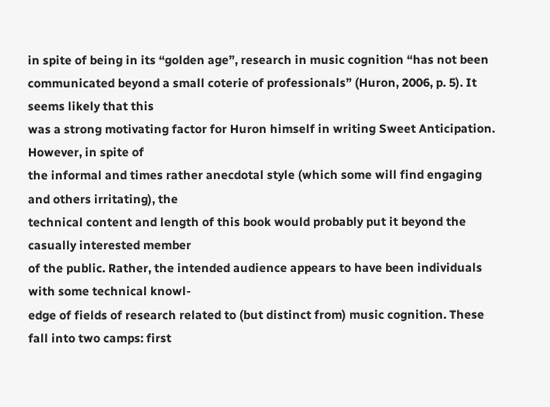in spite of being in its “golden age”, research in music cognition “has not been
communicated beyond a small coterie of professionals” (Huron, 2006, p. 5). It seems likely that this
was a strong motivating factor for Huron himself in writing Sweet Anticipation. However, in spite of
the informal and times rather anecdotal style (which some will find engaging and others irritating), the
technical content and length of this book would probably put it beyond the casually interested member
of the public. Rather, the intended audience appears to have been individuals with some technical knowl-
edge of fields of research related to (but distinct from) music cognition. These fall into two camps: first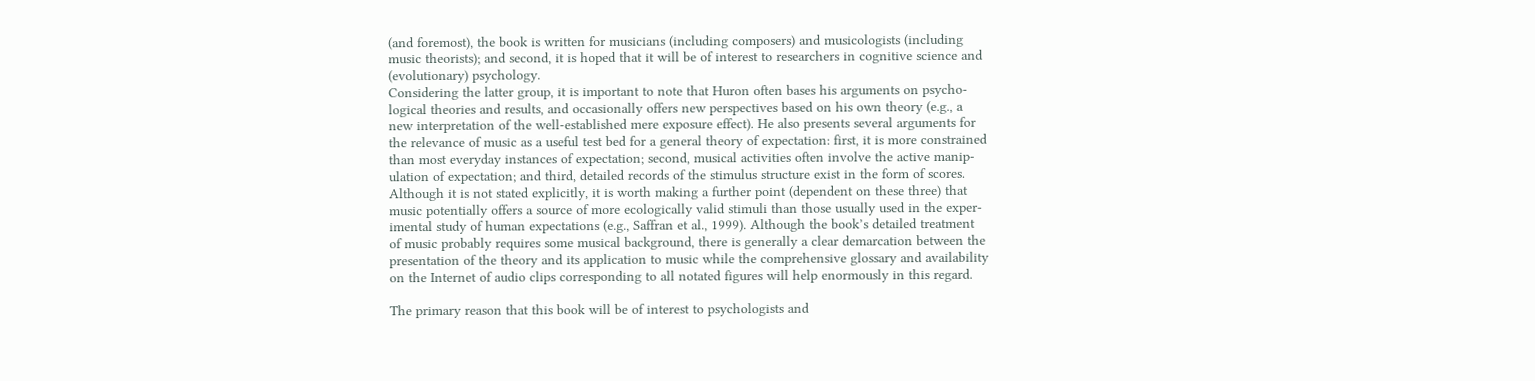(and foremost), the book is written for musicians (including composers) and musicologists (including
music theorists); and second, it is hoped that it will be of interest to researchers in cognitive science and
(evolutionary) psychology.
Considering the latter group, it is important to note that Huron often bases his arguments on psycho-
logical theories and results, and occasionally offers new perspectives based on his own theory (e.g., a
new interpretation of the well-established mere exposure effect). He also presents several arguments for
the relevance of music as a useful test bed for a general theory of expectation: first, it is more constrained
than most everyday instances of expectation; second, musical activities often involve the active manip-
ulation of expectation; and third, detailed records of the stimulus structure exist in the form of scores.
Although it is not stated explicitly, it is worth making a further point (dependent on these three) that
music potentially offers a source of more ecologically valid stimuli than those usually used in the exper-
imental study of human expectations (e.g., Saffran et al., 1999). Although the book’s detailed treatment
of music probably requires some musical background, there is generally a clear demarcation between the
presentation of the theory and its application to music while the comprehensive glossary and availability
on the Internet of audio clips corresponding to all notated figures will help enormously in this regard.

The primary reason that this book will be of interest to psychologists and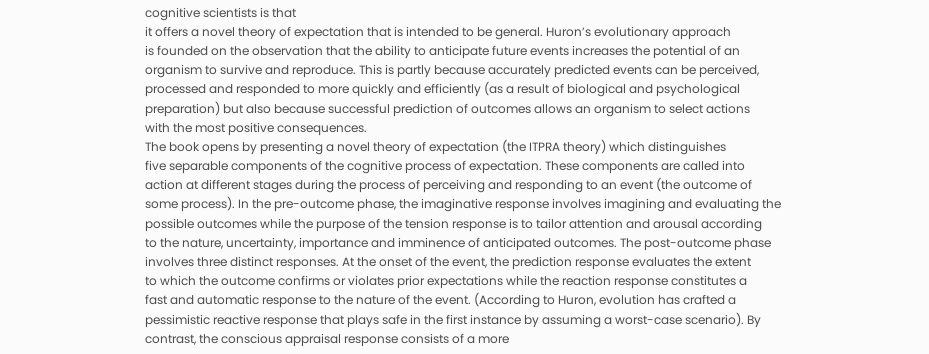cognitive scientists is that
it offers a novel theory of expectation that is intended to be general. Huron’s evolutionary approach
is founded on the observation that the ability to anticipate future events increases the potential of an
organism to survive and reproduce. This is partly because accurately predicted events can be perceived,
processed and responded to more quickly and efficiently (as a result of biological and psychological
preparation) but also because successful prediction of outcomes allows an organism to select actions
with the most positive consequences.
The book opens by presenting a novel theory of expectation (the ITPRA theory) which distinguishes
five separable components of the cognitive process of expectation. These components are called into
action at different stages during the process of perceiving and responding to an event (the outcome of
some process). In the pre-outcome phase, the imaginative response involves imagining and evaluating the
possible outcomes while the purpose of the tension response is to tailor attention and arousal according
to the nature, uncertainty, importance and imminence of anticipated outcomes. The post-outcome phase
involves three distinct responses. At the onset of the event, the prediction response evaluates the extent
to which the outcome confirms or violates prior expectations while the reaction response constitutes a
fast and automatic response to the nature of the event. (According to Huron, evolution has crafted a
pessimistic reactive response that plays safe in the first instance by assuming a worst-case scenario). By
contrast, the conscious appraisal response consists of a more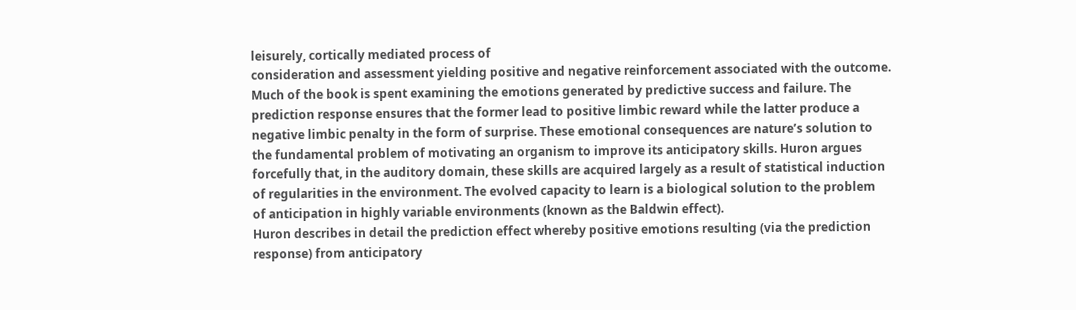leisurely, cortically mediated process of
consideration and assessment yielding positive and negative reinforcement associated with the outcome.
Much of the book is spent examining the emotions generated by predictive success and failure. The
prediction response ensures that the former lead to positive limbic reward while the latter produce a
negative limbic penalty in the form of surprise. These emotional consequences are nature’s solution to
the fundamental problem of motivating an organism to improve its anticipatory skills. Huron argues
forcefully that, in the auditory domain, these skills are acquired largely as a result of statistical induction
of regularities in the environment. The evolved capacity to learn is a biological solution to the problem
of anticipation in highly variable environments (known as the Baldwin effect).
Huron describes in detail the prediction effect whereby positive emotions resulting (via the prediction
response) from anticipatory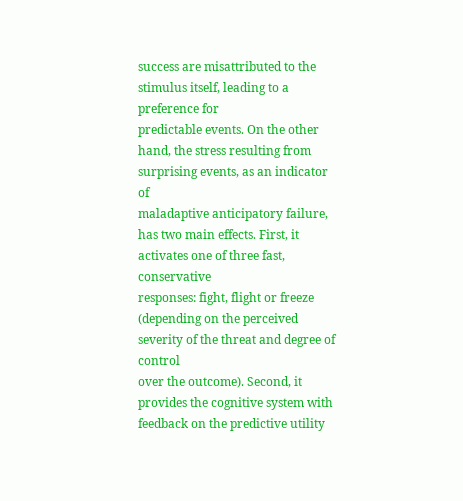success are misattributed to the stimulus itself, leading to a preference for
predictable events. On the other hand, the stress resulting from surprising events, as an indicator of
maladaptive anticipatory failure, has two main effects. First, it activates one of three fast, conservative
responses: fight, flight or freeze (depending on the perceived severity of the threat and degree of control
over the outcome). Second, it provides the cognitive system with feedback on the predictive utility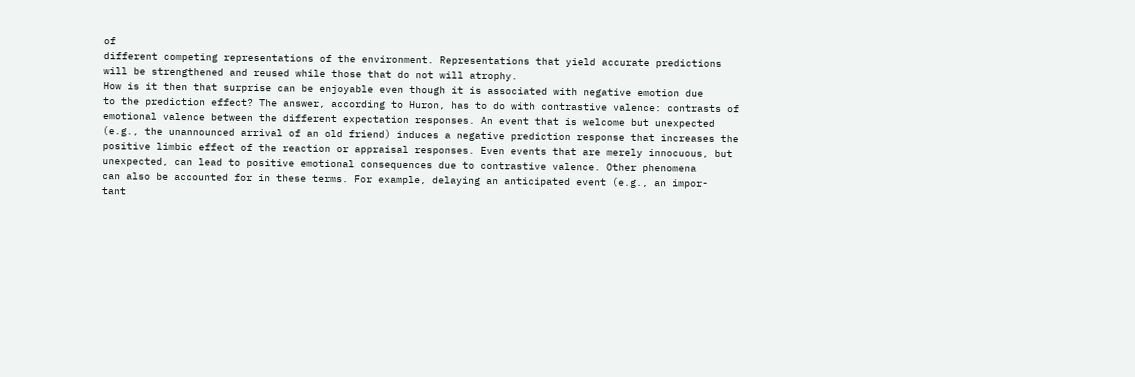of
different competing representations of the environment. Representations that yield accurate predictions
will be strengthened and reused while those that do not will atrophy.
How is it then that surprise can be enjoyable even though it is associated with negative emotion due
to the prediction effect? The answer, according to Huron, has to do with contrastive valence: contrasts of
emotional valence between the different expectation responses. An event that is welcome but unexpected
(e.g., the unannounced arrival of an old friend) induces a negative prediction response that increases the
positive limbic effect of the reaction or appraisal responses. Even events that are merely innocuous, but
unexpected, can lead to positive emotional consequences due to contrastive valence. Other phenomena
can also be accounted for in these terms. For example, delaying an anticipated event (e.g., an impor-
tant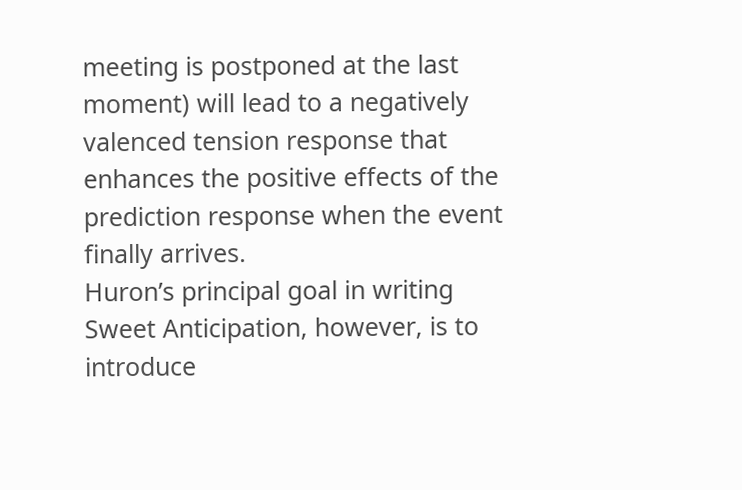meeting is postponed at the last moment) will lead to a negatively valenced tension response that
enhances the positive effects of the prediction response when the event finally arrives.
Huron’s principal goal in writing Sweet Anticipation, however, is to introduce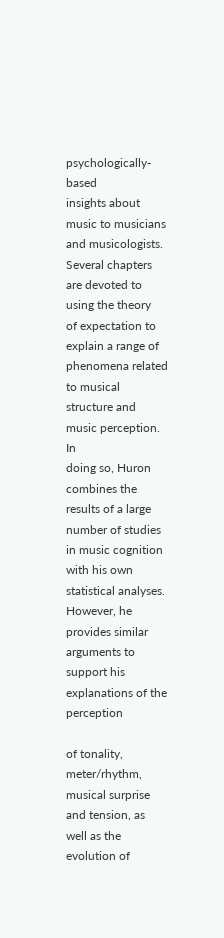psychologically-based
insights about music to musicians and musicologists. Several chapters are devoted to using the theory
of expectation to explain a range of phenomena related to musical structure and music perception. In
doing so, Huron combines the results of a large number of studies in music cognition with his own
statistical analyses. However, he provides similar arguments to support his explanations of the perception

of tonality, meter/rhythm, musical surprise and tension, as well as the evolution of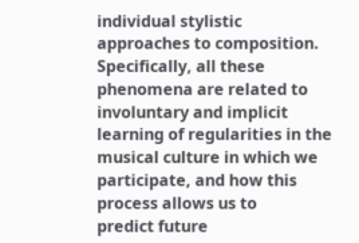individual stylistic
approaches to composition. Specifically, all these phenomena are related to involuntary and implicit
learning of regularities in the musical culture in which we participate, and how this process allows us to
predict future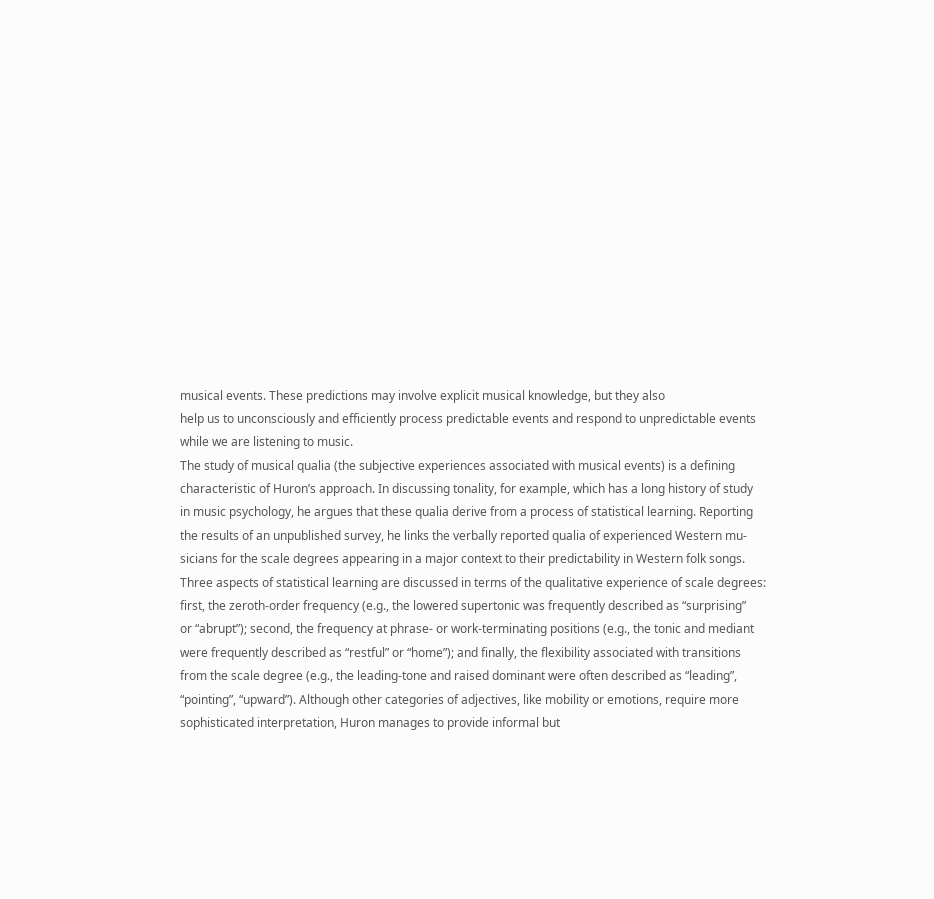musical events. These predictions may involve explicit musical knowledge, but they also
help us to unconsciously and efficiently process predictable events and respond to unpredictable events
while we are listening to music.
The study of musical qualia (the subjective experiences associated with musical events) is a defining
characteristic of Huron’s approach. In discussing tonality, for example, which has a long history of study
in music psychology, he argues that these qualia derive from a process of statistical learning. Reporting
the results of an unpublished survey, he links the verbally reported qualia of experienced Western mu-
sicians for the scale degrees appearing in a major context to their predictability in Western folk songs.
Three aspects of statistical learning are discussed in terms of the qualitative experience of scale degrees:
first, the zeroth-order frequency (e.g., the lowered supertonic was frequently described as “surprising”
or “abrupt”); second, the frequency at phrase- or work-terminating positions (e.g., the tonic and mediant
were frequently described as “restful” or “home”); and finally, the flexibility associated with transitions
from the scale degree (e.g., the leading-tone and raised dominant were often described as “leading”,
“pointing”, “upward”). Although other categories of adjectives, like mobility or emotions, require more
sophisticated interpretation, Huron manages to provide informal but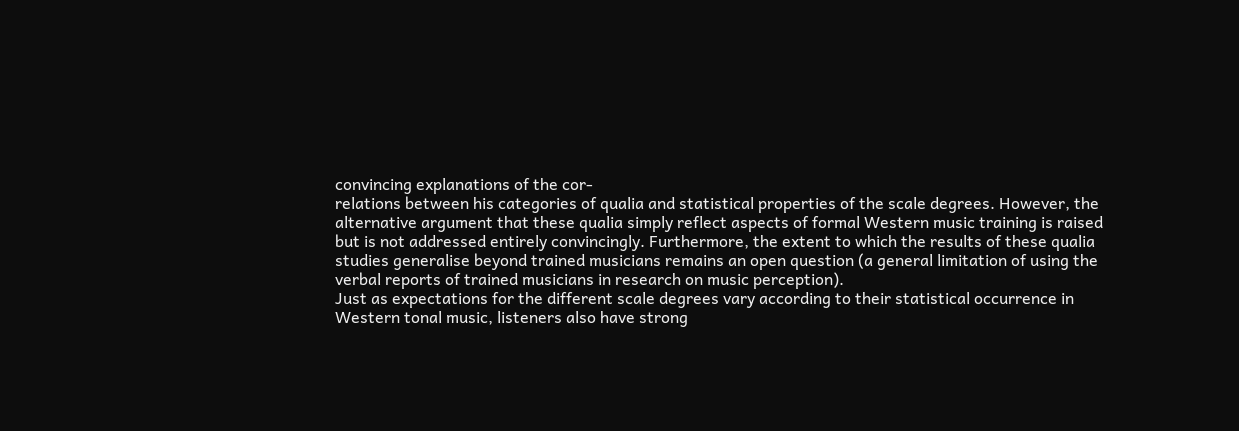convincing explanations of the cor-
relations between his categories of qualia and statistical properties of the scale degrees. However, the
alternative argument that these qualia simply reflect aspects of formal Western music training is raised
but is not addressed entirely convincingly. Furthermore, the extent to which the results of these qualia
studies generalise beyond trained musicians remains an open question (a general limitation of using the
verbal reports of trained musicians in research on music perception).
Just as expectations for the different scale degrees vary according to their statistical occurrence in
Western tonal music, listeners also have strong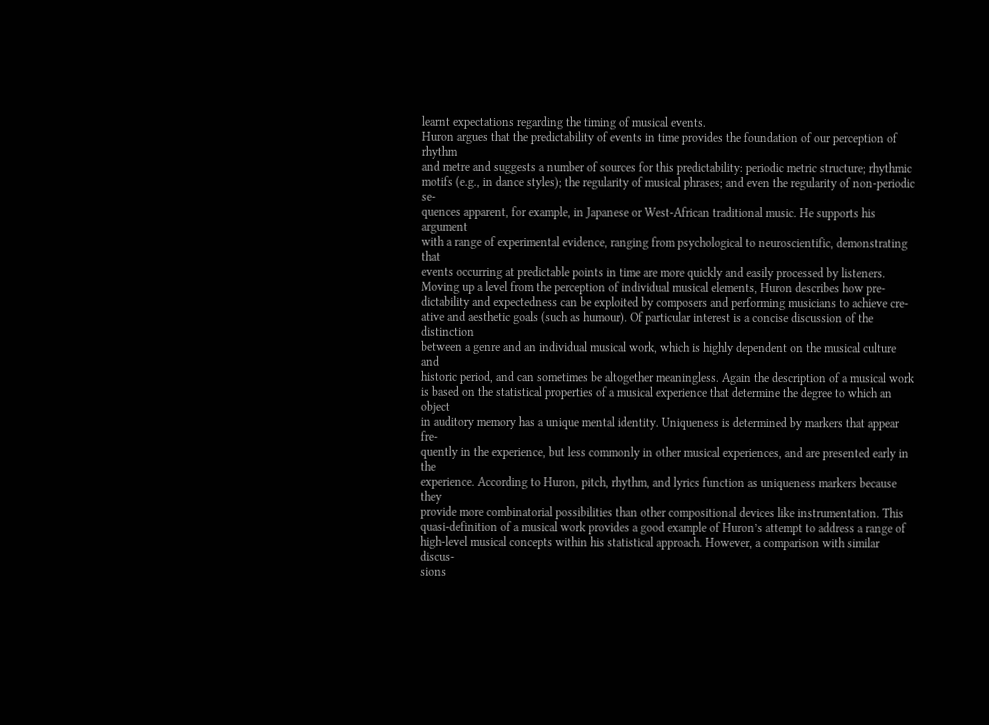learnt expectations regarding the timing of musical events.
Huron argues that the predictability of events in time provides the foundation of our perception of rhythm
and metre and suggests a number of sources for this predictability: periodic metric structure; rhythmic
motifs (e.g., in dance styles); the regularity of musical phrases; and even the regularity of non-periodic se-
quences apparent, for example, in Japanese or West-African traditional music. He supports his argument
with a range of experimental evidence, ranging from psychological to neuroscientific, demonstrating that
events occurring at predictable points in time are more quickly and easily processed by listeners.
Moving up a level from the perception of individual musical elements, Huron describes how pre-
dictability and expectedness can be exploited by composers and performing musicians to achieve cre-
ative and aesthetic goals (such as humour). Of particular interest is a concise discussion of the distinction
between a genre and an individual musical work, which is highly dependent on the musical culture and
historic period, and can sometimes be altogether meaningless. Again the description of a musical work
is based on the statistical properties of a musical experience that determine the degree to which an object
in auditory memory has a unique mental identity. Uniqueness is determined by markers that appear fre-
quently in the experience, but less commonly in other musical experiences, and are presented early in the
experience. According to Huron, pitch, rhythm, and lyrics function as uniqueness markers because they
provide more combinatorial possibilities than other compositional devices like instrumentation. This
quasi-definition of a musical work provides a good example of Huron’s attempt to address a range of
high-level musical concepts within his statistical approach. However, a comparison with similar discus-
sions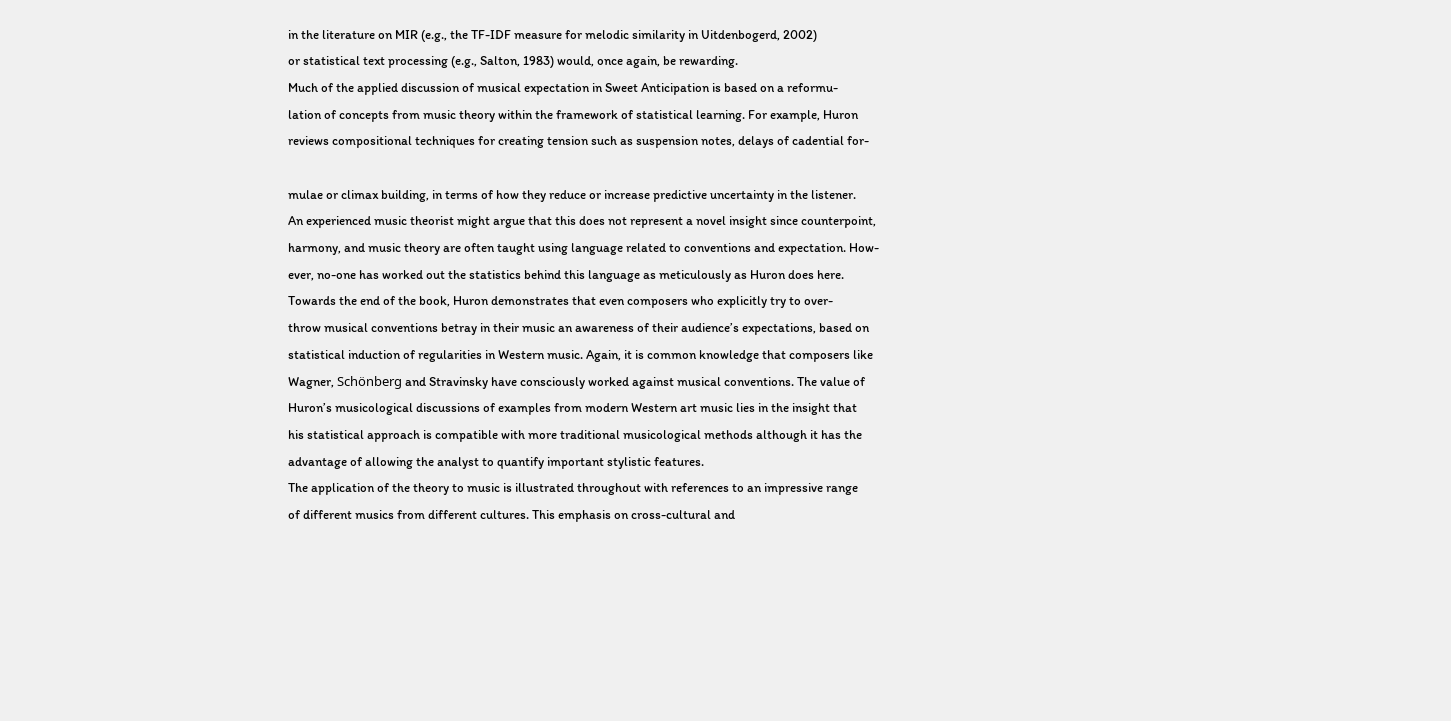in the literature on MIR (e.g., the TF-IDF measure for melodic similarity in Uitdenbogerd, 2002)
or statistical text processing (e.g., Salton, 1983) would, once again, be rewarding.
Much of the applied discussion of musical expectation in Sweet Anticipation is based on a reformu-
lation of concepts from music theory within the framework of statistical learning. For example, Huron
reviews compositional techniques for creating tension such as suspension notes, delays of cadential for-

mulae or climax building, in terms of how they reduce or increase predictive uncertainty in the listener.
An experienced music theorist might argue that this does not represent a novel insight since counterpoint,
harmony, and music theory are often taught using language related to conventions and expectation. How-
ever, no-one has worked out the statistics behind this language as meticulously as Huron does here.
Towards the end of the book, Huron demonstrates that even composers who explicitly try to over-
throw musical conventions betray in their music an awareness of their audience’s expectations, based on
statistical induction of regularities in Western music. Again, it is common knowledge that composers like
Wagner, Schönberg and Stravinsky have consciously worked against musical conventions. The value of
Huron’s musicological discussions of examples from modern Western art music lies in the insight that
his statistical approach is compatible with more traditional musicological methods although it has the
advantage of allowing the analyst to quantify important stylistic features.
The application of the theory to music is illustrated throughout with references to an impressive range
of different musics from different cultures. This emphasis on cross-cultural and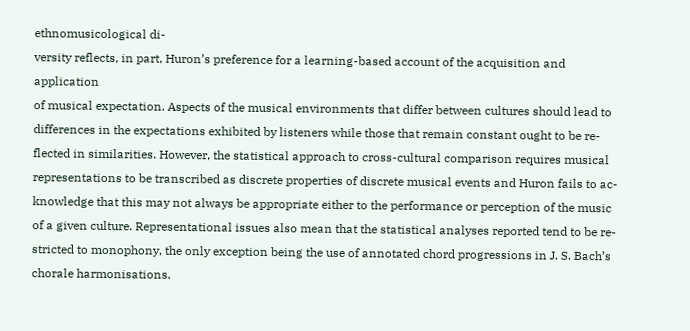ethnomusicological di-
versity reflects, in part, Huron’s preference for a learning-based account of the acquisition and application
of musical expectation. Aspects of the musical environments that differ between cultures should lead to
differences in the expectations exhibited by listeners while those that remain constant ought to be re-
flected in similarities. However, the statistical approach to cross-cultural comparison requires musical
representations to be transcribed as discrete properties of discrete musical events and Huron fails to ac-
knowledge that this may not always be appropriate either to the performance or perception of the music
of a given culture. Representational issues also mean that the statistical analyses reported tend to be re-
stricted to monophony, the only exception being the use of annotated chord progressions in J. S. Bach’s
chorale harmonisations.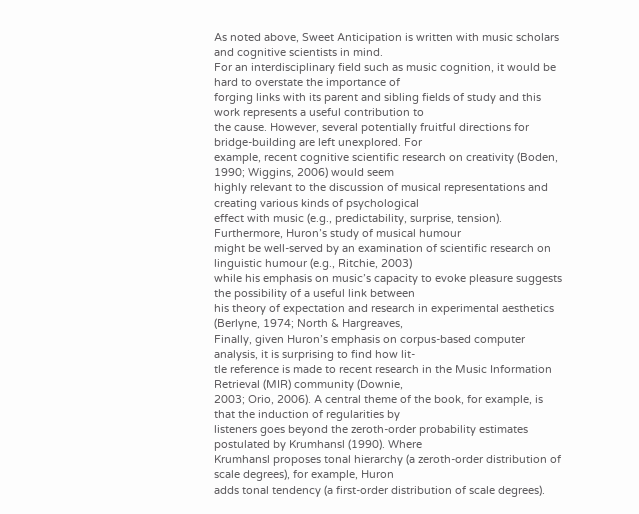As noted above, Sweet Anticipation is written with music scholars and cognitive scientists in mind.
For an interdisciplinary field such as music cognition, it would be hard to overstate the importance of
forging links with its parent and sibling fields of study and this work represents a useful contribution to
the cause. However, several potentially fruitful directions for bridge-building are left unexplored. For
example, recent cognitive scientific research on creativity (Boden, 1990; Wiggins, 2006) would seem
highly relevant to the discussion of musical representations and creating various kinds of psychological
effect with music (e.g., predictability, surprise, tension). Furthermore, Huron’s study of musical humour
might be well-served by an examination of scientific research on linguistic humour (e.g., Ritchie, 2003)
while his emphasis on music’s capacity to evoke pleasure suggests the possibility of a useful link between
his theory of expectation and research in experimental aesthetics (Berlyne, 1974; North & Hargreaves,
Finally, given Huron’s emphasis on corpus-based computer analysis, it is surprising to find how lit-
tle reference is made to recent research in the Music Information Retrieval (MIR) community (Downie,
2003; Orio, 2006). A central theme of the book, for example, is that the induction of regularities by
listeners goes beyond the zeroth-order probability estimates postulated by Krumhansl (1990). Where
Krumhansl proposes tonal hierarchy (a zeroth-order distribution of scale degrees), for example, Huron
adds tonal tendency (a first-order distribution of scale degrees).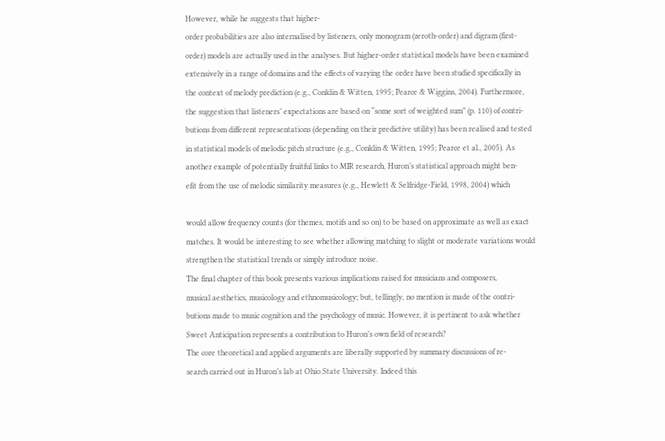However, while he suggests that higher-
order probabilities are also internalised by listeners, only monogram (zeroth-order) and digram (first-
order) models are actually used in the analyses. But higher-order statistical models have been examined
extensively in a range of domains and the effects of varying the order have been studied specifically in
the context of melody prediction (e.g., Conklin & Witten, 1995; Pearce & Wiggins, 2004). Furthermore,
the suggestion that listeners’ expectations are based on “some sort of weighted sum” (p. 110) of contri-
butions from different representations (depending on their predictive utility) has been realised and tested
in statistical models of melodic pitch structure (e.g., Conklin & Witten, 1995; Pearce et al., 2005). As
another example of potentially fruitful links to MIR research, Huron’s statistical approach might ben-
efit from the use of melodic similarity measures (e.g., Hewlett & Selfridge-Field, 1998, 2004) which

would allow frequency counts (for themes, motifs and so on) to be based on approximate as well as exact
matches. It would be interesting to see whether allowing matching to slight or moderate variations would
strengthen the statistical trends or simply introduce noise.
The final chapter of this book presents various implications raised for musicians and composers,
musical aesthetics, musicology and ethnomusicology; but, tellingly, no mention is made of the contri-
butions made to music cognition and the psychology of music. However, it is pertinent to ask whether
Sweet Anticipation represents a contribution to Huron’s own field of research?
The core theoretical and applied arguments are liberally supported by summary discussions of re-
search carried out in Huron’s lab at Ohio State University. Indeed this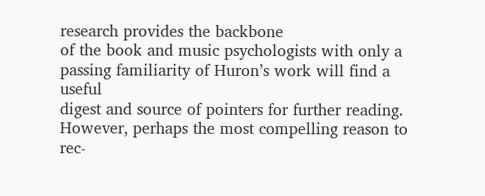research provides the backbone
of the book and music psychologists with only a passing familiarity of Huron’s work will find a useful
digest and source of pointers for further reading. However, perhaps the most compelling reason to rec-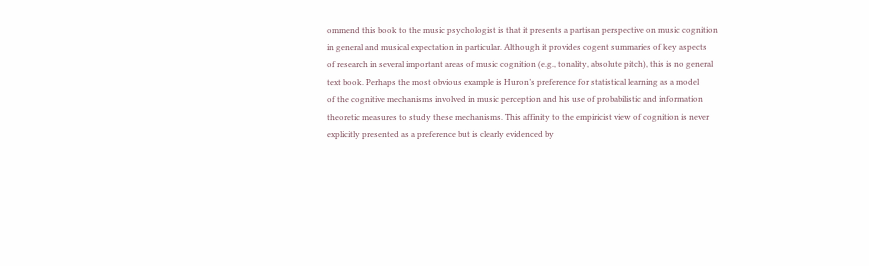ommend this book to the music psychologist is that it presents a partisan perspective on music cognition
in general and musical expectation in particular. Although it provides cogent summaries of key aspects
of research in several important areas of music cognition (e.g., tonality, absolute pitch), this is no general
text book. Perhaps the most obvious example is Huron’s preference for statistical learning as a model
of the cognitive mechanisms involved in music perception and his use of probabilistic and information
theoretic measures to study these mechanisms. This affinity to the empiricist view of cognition is never
explicitly presented as a preference but is clearly evidenced by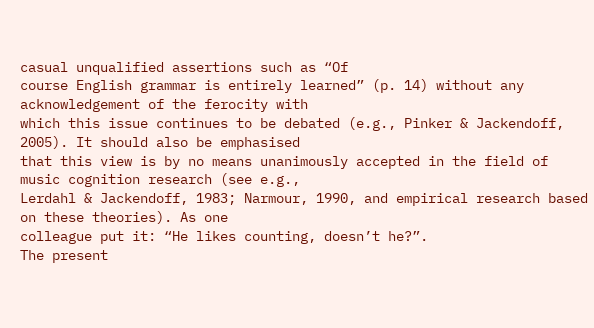casual unqualified assertions such as “Of
course English grammar is entirely learned” (p. 14) without any acknowledgement of the ferocity with
which this issue continues to be debated (e.g., Pinker & Jackendoff, 2005). It should also be emphasised
that this view is by no means unanimously accepted in the field of music cognition research (see e.g.,
Lerdahl & Jackendoff, 1983; Narmour, 1990, and empirical research based on these theories). As one
colleague put it: “He likes counting, doesn’t he?”.
The present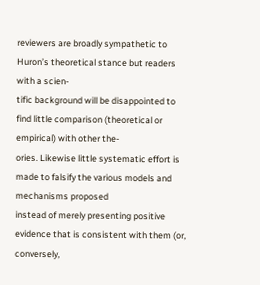reviewers are broadly sympathetic to Huron’s theoretical stance but readers with a scien-
tific background will be disappointed to find little comparison (theoretical or empirical) with other the-
ories. Likewise little systematic effort is made to falsify the various models and mechanisms proposed
instead of merely presenting positive evidence that is consistent with them (or, conversely,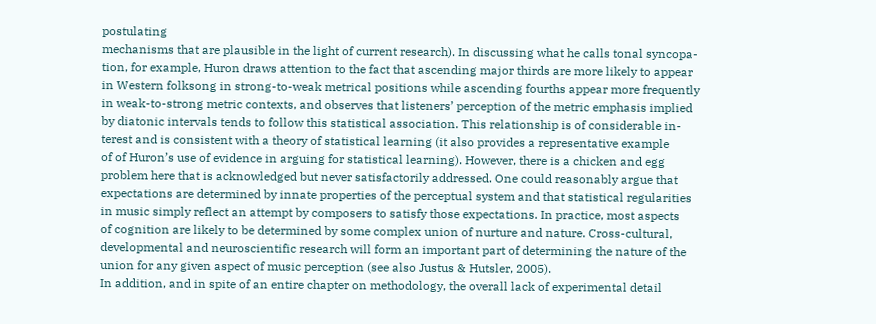postulating
mechanisms that are plausible in the light of current research). In discussing what he calls tonal syncopa-
tion, for example, Huron draws attention to the fact that ascending major thirds are more likely to appear
in Western folksong in strong-to-weak metrical positions while ascending fourths appear more frequently
in weak-to-strong metric contexts, and observes that listeners’ perception of the metric emphasis implied
by diatonic intervals tends to follow this statistical association. This relationship is of considerable in-
terest and is consistent with a theory of statistical learning (it also provides a representative example
of of Huron’s use of evidence in arguing for statistical learning). However, there is a chicken and egg
problem here that is acknowledged but never satisfactorily addressed. One could reasonably argue that
expectations are determined by innate properties of the perceptual system and that statistical regularities
in music simply reflect an attempt by composers to satisfy those expectations. In practice, most aspects
of cognition are likely to be determined by some complex union of nurture and nature. Cross-cultural,
developmental and neuroscientific research will form an important part of determining the nature of the
union for any given aspect of music perception (see also Justus & Hutsler, 2005).
In addition, and in spite of an entire chapter on methodology, the overall lack of experimental detail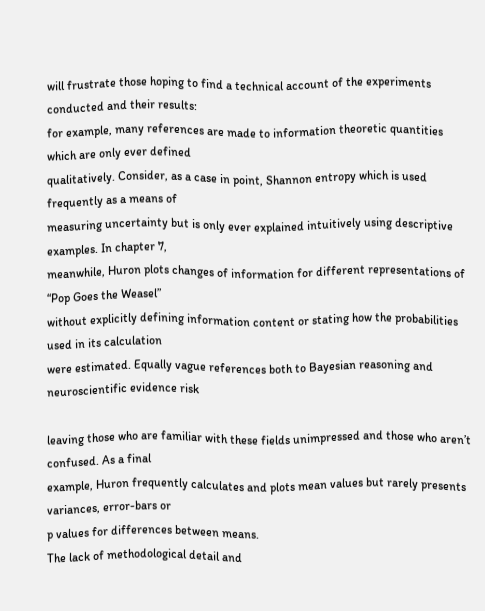will frustrate those hoping to find a technical account of the experiments conducted and their results:
for example, many references are made to information theoretic quantities which are only ever defined
qualitatively. Consider, as a case in point, Shannon entropy which is used frequently as a means of
measuring uncertainty but is only ever explained intuitively using descriptive examples. In chapter 7,
meanwhile, Huron plots changes of information for different representations of “Pop Goes the Weasel”
without explicitly defining information content or stating how the probabilities used in its calculation
were estimated. Equally vague references both to Bayesian reasoning and neuroscientific evidence risk

leaving those who are familiar with these fields unimpressed and those who aren’t confused. As a final
example, Huron frequently calculates and plots mean values but rarely presents variances, error-bars or
p values for differences between means.
The lack of methodological detail and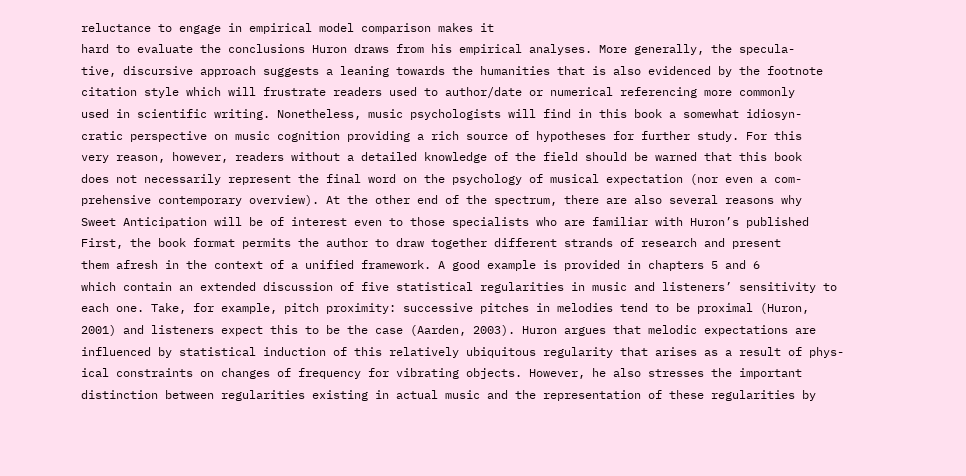reluctance to engage in empirical model comparison makes it
hard to evaluate the conclusions Huron draws from his empirical analyses. More generally, the specula-
tive, discursive approach suggests a leaning towards the humanities that is also evidenced by the footnote
citation style which will frustrate readers used to author/date or numerical referencing more commonly
used in scientific writing. Nonetheless, music psychologists will find in this book a somewhat idiosyn-
cratic perspective on music cognition providing a rich source of hypotheses for further study. For this
very reason, however, readers without a detailed knowledge of the field should be warned that this book
does not necessarily represent the final word on the psychology of musical expectation (nor even a com-
prehensive contemporary overview). At the other end of the spectrum, there are also several reasons why
Sweet Anticipation will be of interest even to those specialists who are familiar with Huron’s published
First, the book format permits the author to draw together different strands of research and present
them afresh in the context of a unified framework. A good example is provided in chapters 5 and 6
which contain an extended discussion of five statistical regularities in music and listeners’ sensitivity to
each one. Take, for example, pitch proximity: successive pitches in melodies tend to be proximal (Huron,
2001) and listeners expect this to be the case (Aarden, 2003). Huron argues that melodic expectations are
influenced by statistical induction of this relatively ubiquitous regularity that arises as a result of phys-
ical constraints on changes of frequency for vibrating objects. However, he also stresses the important
distinction between regularities existing in actual music and the representation of these regularities by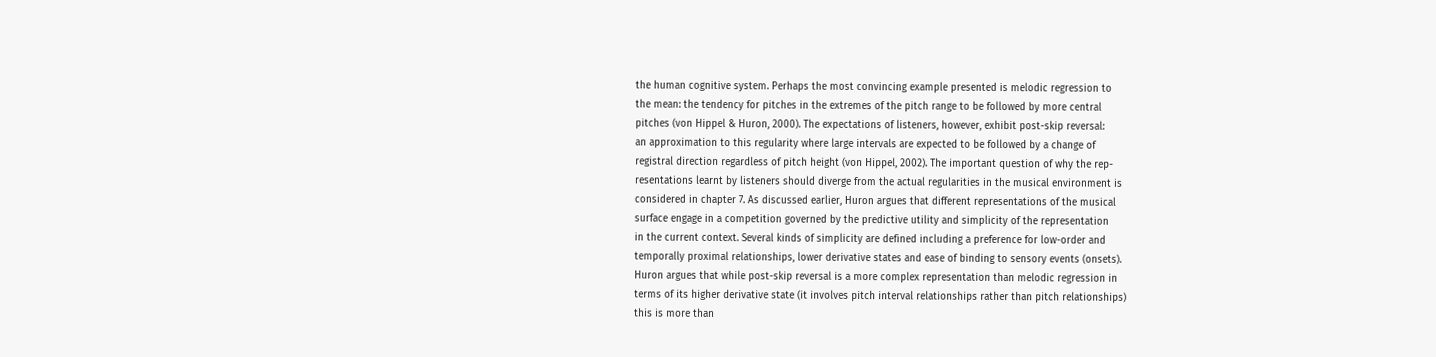the human cognitive system. Perhaps the most convincing example presented is melodic regression to
the mean: the tendency for pitches in the extremes of the pitch range to be followed by more central
pitches (von Hippel & Huron, 2000). The expectations of listeners, however, exhibit post-skip reversal:
an approximation to this regularity where large intervals are expected to be followed by a change of
registral direction regardless of pitch height (von Hippel, 2002). The important question of why the rep-
resentations learnt by listeners should diverge from the actual regularities in the musical environment is
considered in chapter 7. As discussed earlier, Huron argues that different representations of the musical
surface engage in a competition governed by the predictive utility and simplicity of the representation
in the current context. Several kinds of simplicity are defined including a preference for low-order and
temporally proximal relationships, lower derivative states and ease of binding to sensory events (onsets).
Huron argues that while post-skip reversal is a more complex representation than melodic regression in
terms of its higher derivative state (it involves pitch interval relationships rather than pitch relationships)
this is more than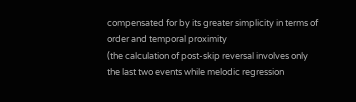compensated for by its greater simplicity in terms of order and temporal proximity
(the calculation of post-skip reversal involves only the last two events while melodic regression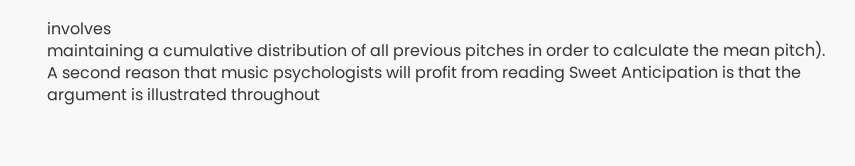involves
maintaining a cumulative distribution of all previous pitches in order to calculate the mean pitch).
A second reason that music psychologists will profit from reading Sweet Anticipation is that the
argument is illustrated throughout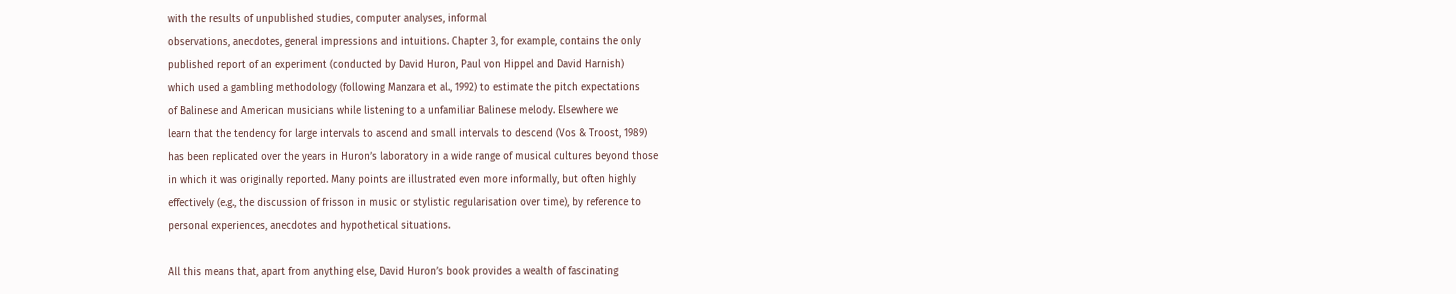with the results of unpublished studies, computer analyses, informal
observations, anecdotes, general impressions and intuitions. Chapter 3, for example, contains the only
published report of an experiment (conducted by David Huron, Paul von Hippel and David Harnish)
which used a gambling methodology (following Manzara et al., 1992) to estimate the pitch expectations
of Balinese and American musicians while listening to a unfamiliar Balinese melody. Elsewhere we
learn that the tendency for large intervals to ascend and small intervals to descend (Vos & Troost, 1989)
has been replicated over the years in Huron’s laboratory in a wide range of musical cultures beyond those
in which it was originally reported. Many points are illustrated even more informally, but often highly
effectively (e.g., the discussion of frisson in music or stylistic regularisation over time), by reference to
personal experiences, anecdotes and hypothetical situations.

All this means that, apart from anything else, David Huron’s book provides a wealth of fascinating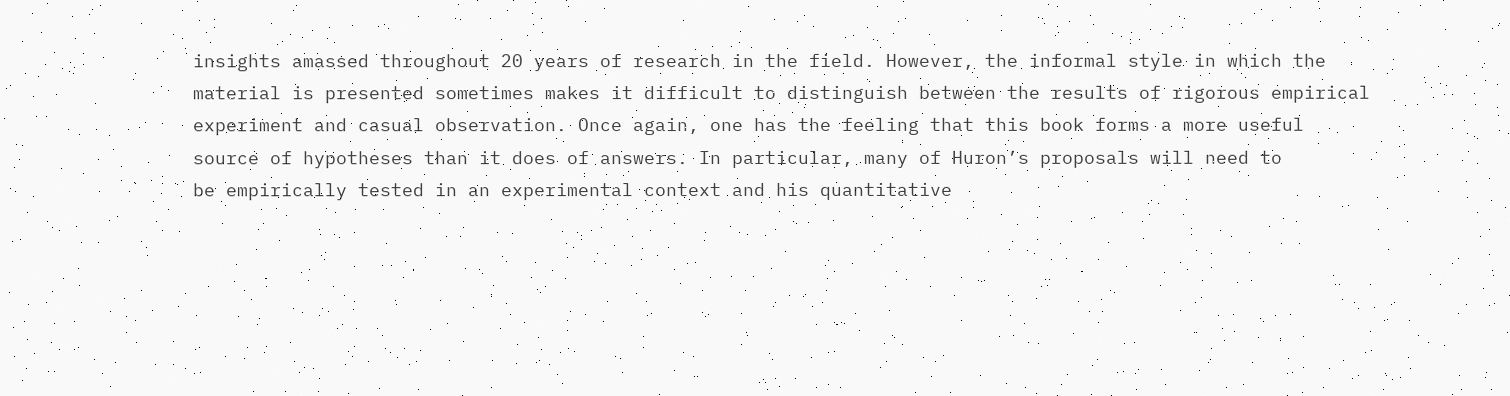insights amassed throughout 20 years of research in the field. However, the informal style in which the
material is presented sometimes makes it difficult to distinguish between the results of rigorous empirical
experiment and casual observation. Once again, one has the feeling that this book forms a more useful
source of hypotheses than it does of answers. In particular, many of Huron’s proposals will need to
be empirically tested in an experimental context and his quantitative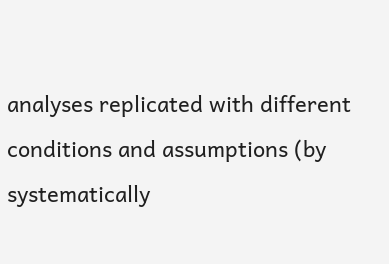analyses replicated with different
conditions and assumptions (by systematically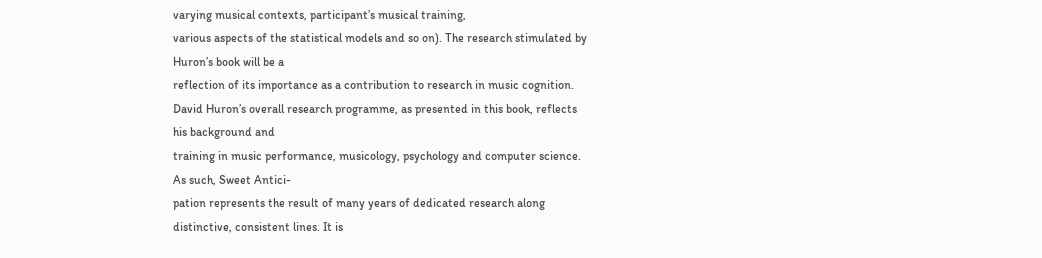varying musical contexts, participant’s musical training,
various aspects of the statistical models and so on). The research stimulated by Huron’s book will be a
reflection of its importance as a contribution to research in music cognition.
David Huron’s overall research programme, as presented in this book, reflects his background and
training in music performance, musicology, psychology and computer science. As such, Sweet Antici-
pation represents the result of many years of dedicated research along distinctive, consistent lines. It is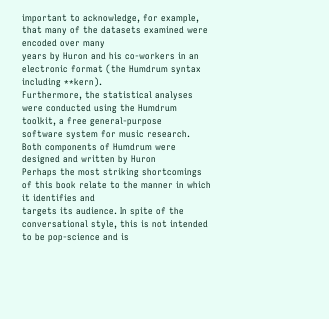important to acknowledge, for example, that many of the datasets examined were encoded over many
years by Huron and his co-workers in an electronic format (the Humdrum syntax including **kern).
Furthermore, the statistical analyses were conducted using the Humdrum toolkit, a free general-purpose
software system for music research. Both components of Humdrum were designed and written by Huron
Perhaps the most striking shortcomings of this book relate to the manner in which it identifies and
targets its audience. In spite of the conversational style, this is not intended to be pop-science and is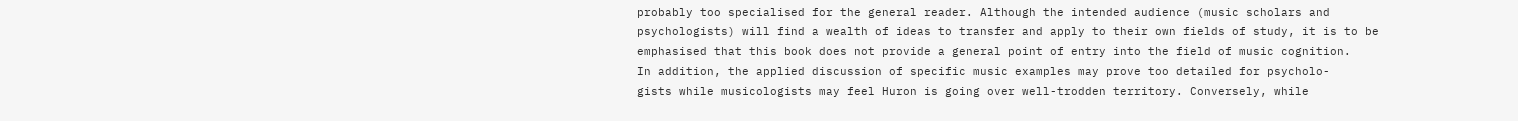probably too specialised for the general reader. Although the intended audience (music scholars and
psychologists) will find a wealth of ideas to transfer and apply to their own fields of study, it is to be
emphasised that this book does not provide a general point of entry into the field of music cognition.
In addition, the applied discussion of specific music examples may prove too detailed for psycholo-
gists while musicologists may feel Huron is going over well-trodden territory. Conversely, while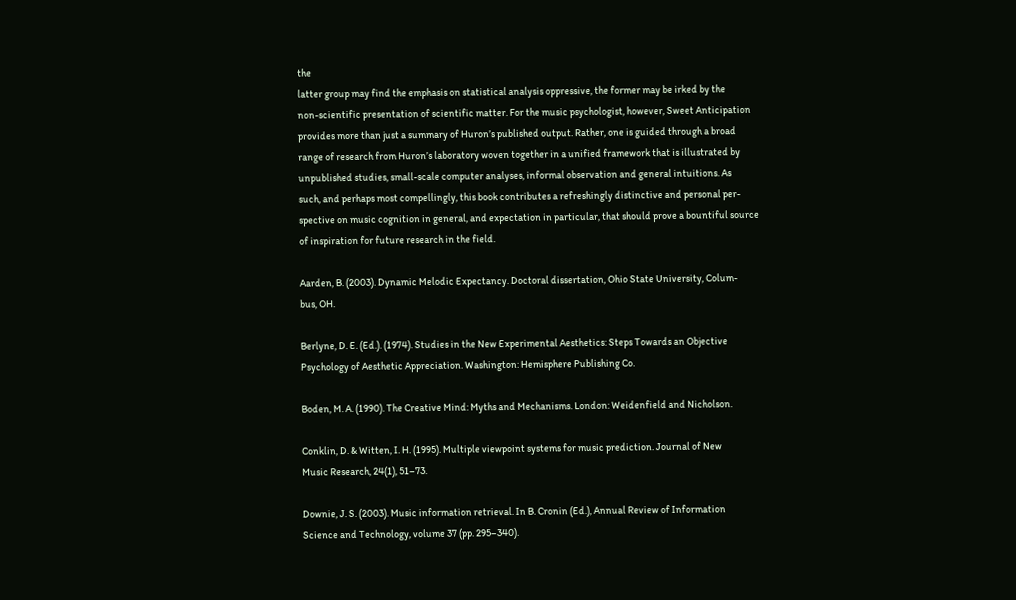the
latter group may find the emphasis on statistical analysis oppressive, the former may be irked by the
non-scientific presentation of scientific matter. For the music psychologist, however, Sweet Anticipation
provides more than just a summary of Huron’s published output. Rather, one is guided through a broad
range of research from Huron’s laboratory woven together in a unified framework that is illustrated by
unpublished studies, small-scale computer analyses, informal observation and general intuitions. As
such, and perhaps most compellingly, this book contributes a refreshingly distinctive and personal per-
spective on music cognition in general, and expectation in particular, that should prove a bountiful source
of inspiration for future research in the field.

Aarden, B. (2003). Dynamic Melodic Expectancy. Doctoral dissertation, Ohio State University, Colum-
bus, OH.

Berlyne, D. E. (Ed.). (1974). Studies in the New Experimental Aesthetics: Steps Towards an Objective
Psychology of Aesthetic Appreciation. Washington: Hemisphere Publishing Co.

Boden, M. A. (1990). The Creative Mind: Myths and Mechanisms. London: Weidenfield and Nicholson.

Conklin, D. & Witten, I. H. (1995). Multiple viewpoint systems for music prediction. Journal of New
Music Research, 24(1), 51–73.

Downie, J. S. (2003). Music information retrieval. In B. Cronin (Ed.), Annual Review of Information
Science and Technology, volume 37 (pp. 295–340).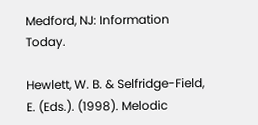Medford, NJ: Information Today.

Hewlett, W. B. & Selfridge-Field, E. (Eds.). (1998). Melodic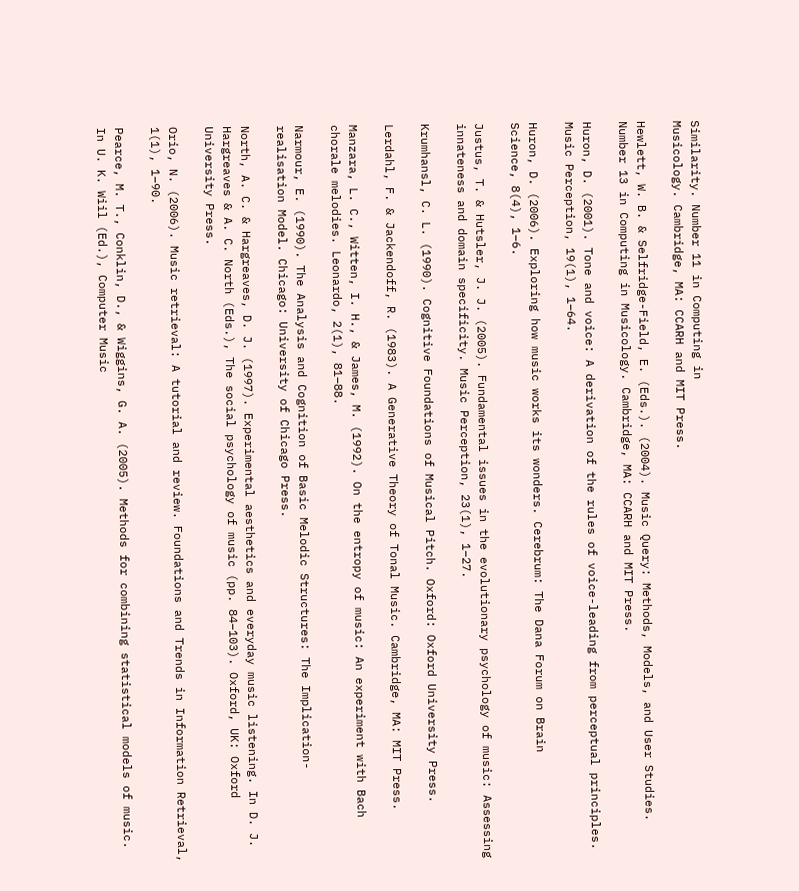Similarity. Number 11 in Computing in
Musicology. Cambridge, MA: CCARH and MIT Press.

Hewlett, W. B. & Selfridge-Field, E. (Eds.). (2004). Music Query: Methods, Models, and User Studies.
Number 13 in Computing in Musicology. Cambridge, MA: CCARH and MIT Press.

Huron, D. (2001). Tone and voice: A derivation of the rules of voice-leading from perceptual principles.
Music Perception, 19(1), 1–64.

Huron, D. (2006). Exploring how music works its wonders. Cerebrum: The Dana Forum on Brain
Science, 8(4), 1–6.

Justus, T. & Hutsler, J. J. (2005). Fundamental issues in the evolutionary psychology of music: Assessing
innateness and domain specificity. Music Perception, 23(1), 1–27.

Krumhansl, C. L. (1990). Cognitive Foundations of Musical Pitch. Oxford: Oxford University Press.

Lerdahl, F. & Jackendoff, R. (1983). A Generative Theory of Tonal Music. Cambridge, MA: MIT Press.

Manzara, L. C., Witten, I. H., & James, M. (1992). On the entropy of music: An experiment with Bach
chorale melodies. Leonardo, 2(1), 81–88.

Narmour, E. (1990). The Analysis and Cognition of Basic Melodic Structures: The Implication-
realisation Model. Chicago: University of Chicago Press.

North, A. C. & Hargreaves, D. J. (1997). Experimental aesthetics and everyday music listening. In D. J.
Hargreaves & A. C. North (Eds.), The social psychology of music (pp. 84–103). Oxford, UK: Oxford
University Press.

Orio, N. (2006). Music retrieval: A tutorial and review. Foundations and Trends in Information Retrieval,
1(1), 1–90.

Pearce, M. T., Conklin, D., & Wiggins, G. A. (2005). Methods for combining statistical models of music.
In U. K. Wiil (Ed.), Computer Music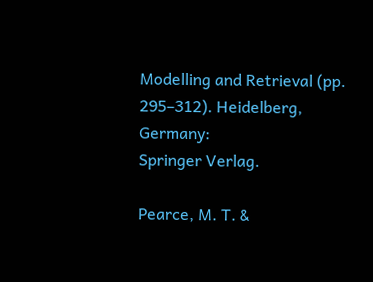Modelling and Retrieval (pp. 295–312). Heidelberg, Germany:
Springer Verlag.

Pearce, M. T. &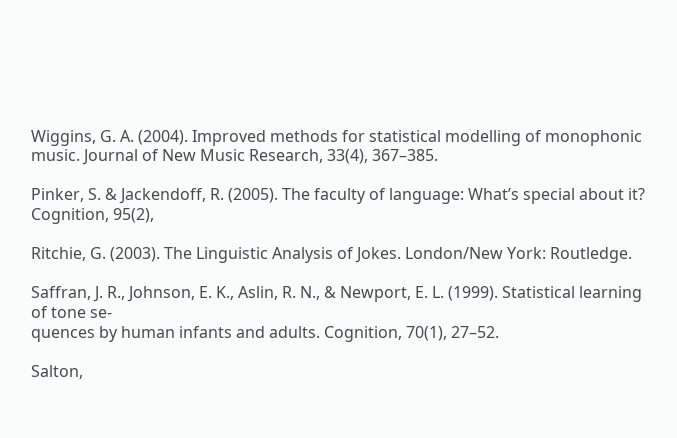Wiggins, G. A. (2004). Improved methods for statistical modelling of monophonic
music. Journal of New Music Research, 33(4), 367–385.

Pinker, S. & Jackendoff, R. (2005). The faculty of language: What’s special about it? Cognition, 95(2),

Ritchie, G. (2003). The Linguistic Analysis of Jokes. London/New York: Routledge.

Saffran, J. R., Johnson, E. K., Aslin, R. N., & Newport, E. L. (1999). Statistical learning of tone se-
quences by human infants and adults. Cognition, 70(1), 27–52.

Salton,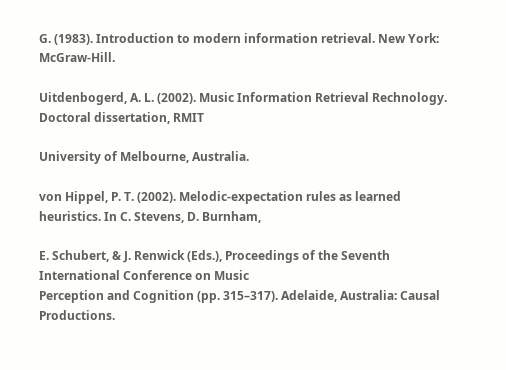G. (1983). Introduction to modern information retrieval. New York: McGraw-Hill.

Uitdenbogerd, A. L. (2002). Music Information Retrieval Rechnology. Doctoral dissertation, RMIT

University of Melbourne, Australia.

von Hippel, P. T. (2002). Melodic-expectation rules as learned heuristics. In C. Stevens, D. Burnham,

E. Schubert, & J. Renwick (Eds.), Proceedings of the Seventh International Conference on Music
Perception and Cognition (pp. 315–317). Adelaide, Australia: Causal Productions.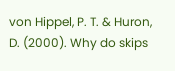von Hippel, P. T. & Huron, D. (2000). Why do skips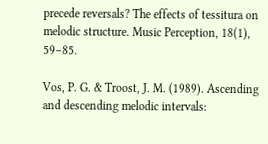precede reversals? The effects of tessitura on
melodic structure. Music Perception, 18(1), 59–85.

Vos, P. G. & Troost, J. M. (1989). Ascending and descending melodic intervals: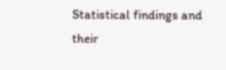Statistical findings and
their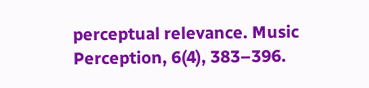perceptual relevance. Music Perception, 6(4), 383–396.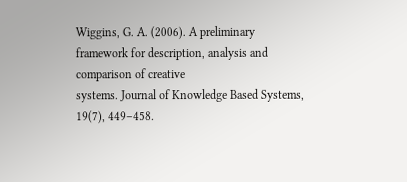Wiggins, G. A. (2006). A preliminary framework for description, analysis and comparison of creative
systems. Journal of Knowledge Based Systems, 19(7), 449–458.